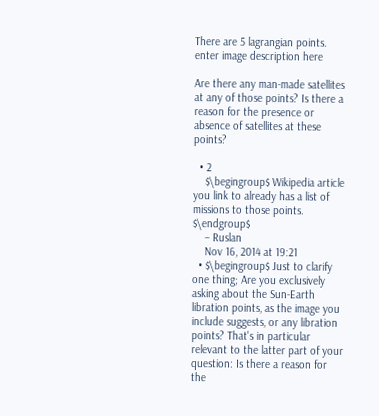There are 5 lagrangian points. enter image description here

Are there any man-made satellites at any of those points? Is there a reason for the presence or absence of satellites at these points?

  • 2
    $\begingroup$ Wikipedia article you link to already has a list of missions to those points. $\endgroup$
    – Ruslan
    Nov 16, 2014 at 19:21
  • $\begingroup$ Just to clarify one thing; Are you exclusively asking about the Sun-Earth libration points, as the image you include suggests, or any libration points? That's in particular relevant to the latter part of your question: Is there a reason for the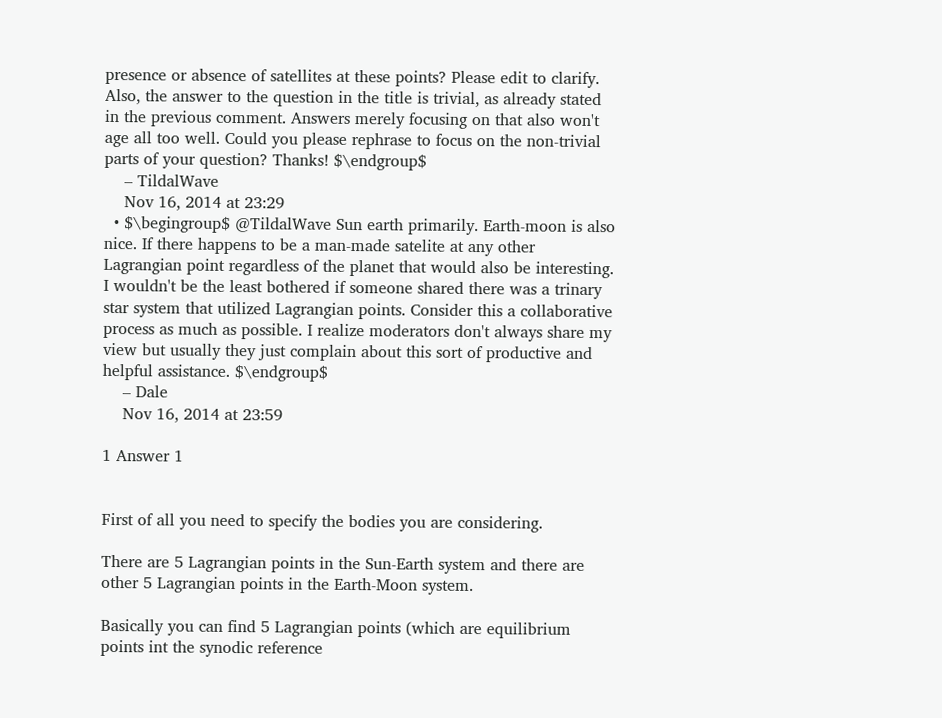presence or absence of satellites at these points? Please edit to clarify. Also, the answer to the question in the title is trivial, as already stated in the previous comment. Answers merely focusing on that also won't age all too well. Could you please rephrase to focus on the non-trivial parts of your question? Thanks! $\endgroup$
    – TildalWave
    Nov 16, 2014 at 23:29
  • $\begingroup$ @TildalWave Sun earth primarily. Earth-moon is also nice. If there happens to be a man-made satelite at any other Lagrangian point regardless of the planet that would also be interesting. I wouldn't be the least bothered if someone shared there was a trinary star system that utilized Lagrangian points. Consider this a collaborative process as much as possible. I realize moderators don't always share my view but usually they just complain about this sort of productive and helpful assistance. $\endgroup$
    – Dale
    Nov 16, 2014 at 23:59

1 Answer 1


First of all you need to specify the bodies you are considering.

There are 5 Lagrangian points in the Sun-Earth system and there are other 5 Lagrangian points in the Earth-Moon system.

Basically you can find 5 Lagrangian points (which are equilibrium points int the synodic reference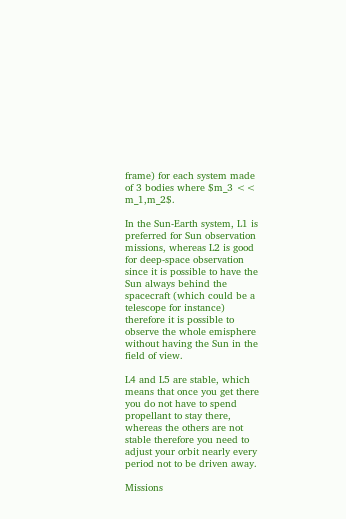frame) for each system made of 3 bodies where $m_3 << m_1,m_2$.

In the Sun-Earth system, L1 is preferred for Sun observation missions, whereas L2 is good for deep-space observation since it is possible to have the Sun always behind the spacecraft (which could be a telescope for instance) therefore it is possible to observe the whole emisphere without having the Sun in the field of view.

L4 and L5 are stable, which means that once you get there you do not have to spend propellant to stay there, whereas the others are not stable therefore you need to adjust your orbit nearly every period not to be driven away.

Missions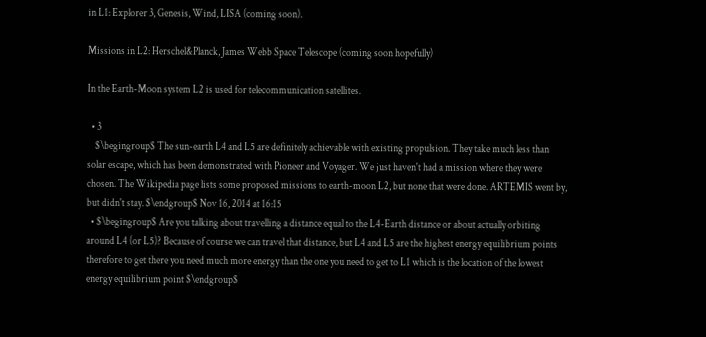in L1: Explorer 3, Genesis, Wind, LISA (coming soon).

Missions in L2: Herschel&Planck, James Webb Space Telescope (coming soon hopefully)

In the Earth-Moon system L2 is used for telecommunication satellites.

  • 3
    $\begingroup$ The sun-earth L4 and L5 are definitely achievable with existing propulsion. They take much less than solar escape, which has been demonstrated with Pioneer and Voyager. We just haven't had a mission where they were chosen. The Wikipedia page lists some proposed missions to earth-moon L2, but none that were done. ARTEMIS went by, but didn't stay. $\endgroup$ Nov 16, 2014 at 16:15
  • $\begingroup$ Are you talking about travelling a distance equal to the L4-Earth distance or about actually orbiting around L4 (or L5)? Because of course we can travel that distance, but L4 and L5 are the highest energy equilibrium points therefore to get there you need much more energy than the one you need to get to L1 which is the location of the lowest energy equilibrium point $\endgroup$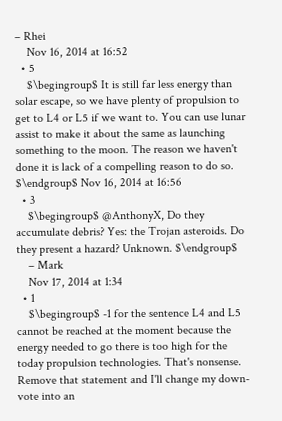– Rhei
    Nov 16, 2014 at 16:52
  • 5
    $\begingroup$ It is still far less energy than solar escape, so we have plenty of propulsion to get to L4 or L5 if we want to. You can use lunar assist to make it about the same as launching something to the moon. The reason we haven't done it is lack of a compelling reason to do so. $\endgroup$ Nov 16, 2014 at 16:56
  • 3
    $\begingroup$ @AnthonyX, Do they accumulate debris? Yes: the Trojan asteroids. Do they present a hazard? Unknown. $\endgroup$
    – Mark
    Nov 17, 2014 at 1:34
  • 1
    $\begingroup$ -1 for the sentence L4 and L5 cannot be reached at the moment because the energy needed to go there is too high for the today propulsion technologies. That's nonsense. Remove that statement and I'll change my down-vote into an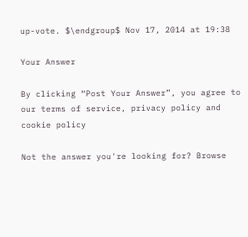up-vote. $\endgroup$ Nov 17, 2014 at 19:38

Your Answer

By clicking “Post Your Answer”, you agree to our terms of service, privacy policy and cookie policy

Not the answer you're looking for? Browse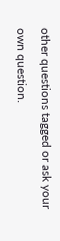other questions tagged or ask your own question.